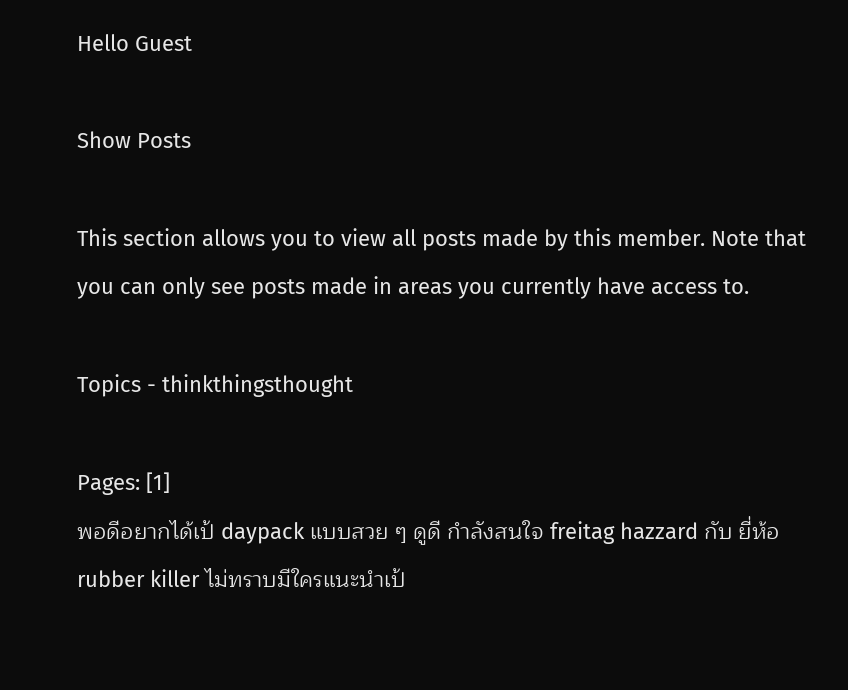Hello Guest

Show Posts

This section allows you to view all posts made by this member. Note that you can only see posts made in areas you currently have access to.

Topics - thinkthingsthought

Pages: [1]
พอดีอยากได้เป้ daypack แบบสวย ๆ ดูดี กำลังสนใจ freitag hazzard กับ ยี่ห้อ rubber killer ไม่ทราบมีใครแนะนำเป้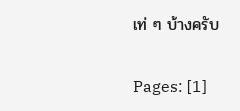เท่ ๆ บ้างครับ

Pages: [1]